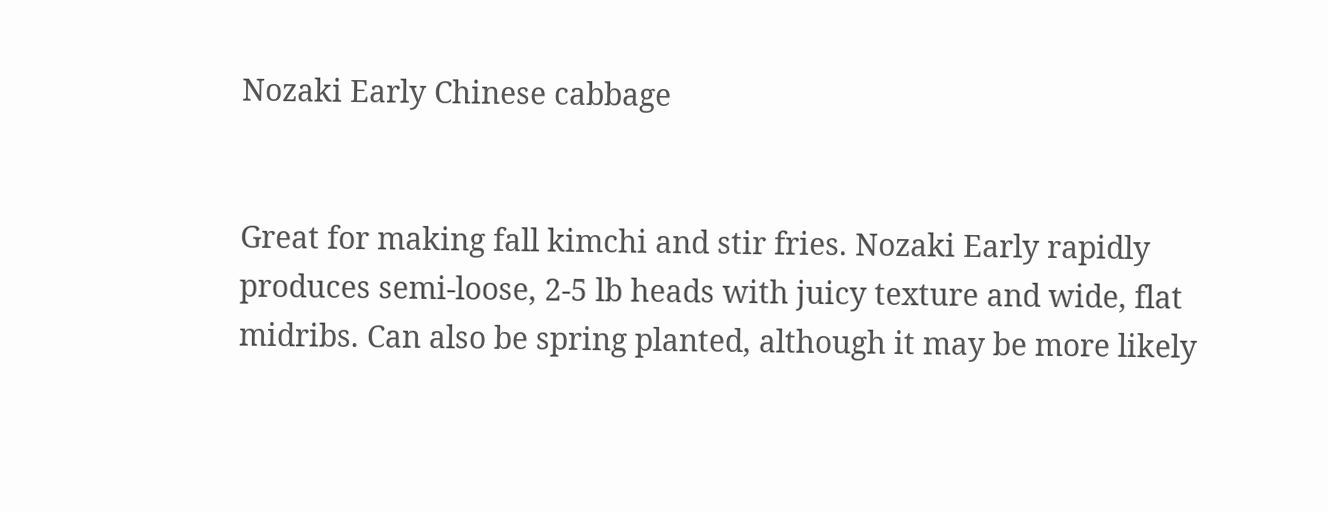Nozaki Early Chinese cabbage


Great for making fall kimchi and stir fries. Nozaki Early rapidly produces semi-loose, 2-5 lb heads with juicy texture and wide, flat midribs. Can also be spring planted, although it may be more likely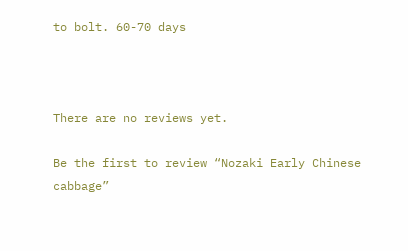to bolt. 60-70 days



There are no reviews yet.

Be the first to review “Nozaki Early Chinese cabbage”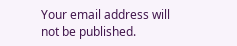Your email address will not be published.